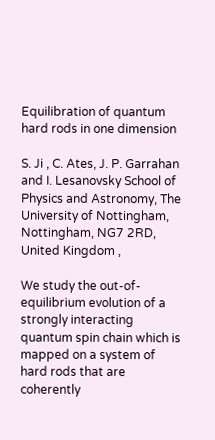Equilibration of quantum hard rods in one dimension

S. Ji , C. Ates, J. P. Garrahan and I. Lesanovsky School of Physics and Astronomy, The University of Nottingham, Nottingham, NG7 2RD, United Kingdom ,

We study the out-of-equilibrium evolution of a strongly interacting quantum spin chain which is mapped on a system of hard rods that are coherently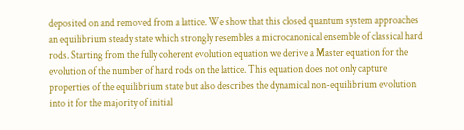deposited on and removed from a lattice. We show that this closed quantum system approaches an equilibrium steady state which strongly resembles a microcanonical ensemble of classical hard rods. Starting from the fully coherent evolution equation we derive a Master equation for the evolution of the number of hard rods on the lattice. This equation does not only capture properties of the equilibrium state but also describes the dynamical non-equilibrium evolution into it for the majority of initial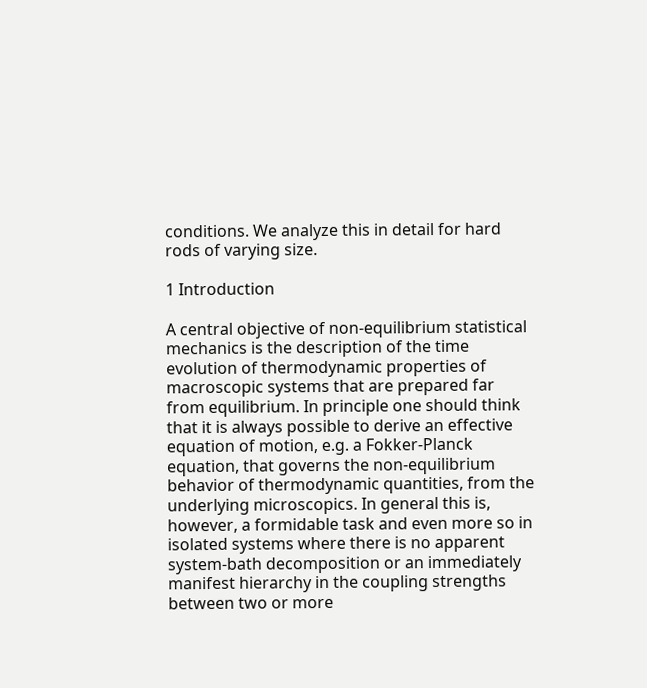conditions. We analyze this in detail for hard rods of varying size.

1 Introduction

A central objective of non-equilibrium statistical mechanics is the description of the time evolution of thermodynamic properties of macroscopic systems that are prepared far from equilibrium. In principle one should think that it is always possible to derive an effective equation of motion, e.g. a Fokker-Planck equation, that governs the non-equilibrium behavior of thermodynamic quantities, from the underlying microscopics. In general this is, however, a formidable task and even more so in isolated systems where there is no apparent system-bath decomposition or an immediately manifest hierarchy in the coupling strengths between two or more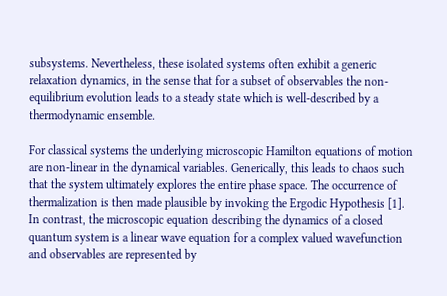subsystems. Nevertheless, these isolated systems often exhibit a generic relaxation dynamics, in the sense that for a subset of observables the non-equilibrium evolution leads to a steady state which is well-described by a thermodynamic ensemble.

For classical systems the underlying microscopic Hamilton equations of motion are non-linear in the dynamical variables. Generically, this leads to chaos such that the system ultimately explores the entire phase space. The occurrence of thermalization is then made plausible by invoking the Ergodic Hypothesis [1]. In contrast, the microscopic equation describing the dynamics of a closed quantum system is a linear wave equation for a complex valued wavefunction and observables are represented by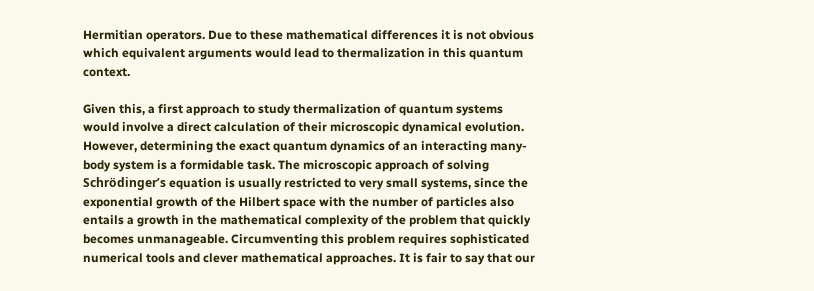Hermitian operators. Due to these mathematical differences it is not obvious which equivalent arguments would lead to thermalization in this quantum context.

Given this, a first approach to study thermalization of quantum systems would involve a direct calculation of their microscopic dynamical evolution. However, determining the exact quantum dynamics of an interacting many-body system is a formidable task. The microscopic approach of solving Schrödinger’s equation is usually restricted to very small systems, since the exponential growth of the Hilbert space with the number of particles also entails a growth in the mathematical complexity of the problem that quickly becomes unmanageable. Circumventing this problem requires sophisticated numerical tools and clever mathematical approaches. It is fair to say that our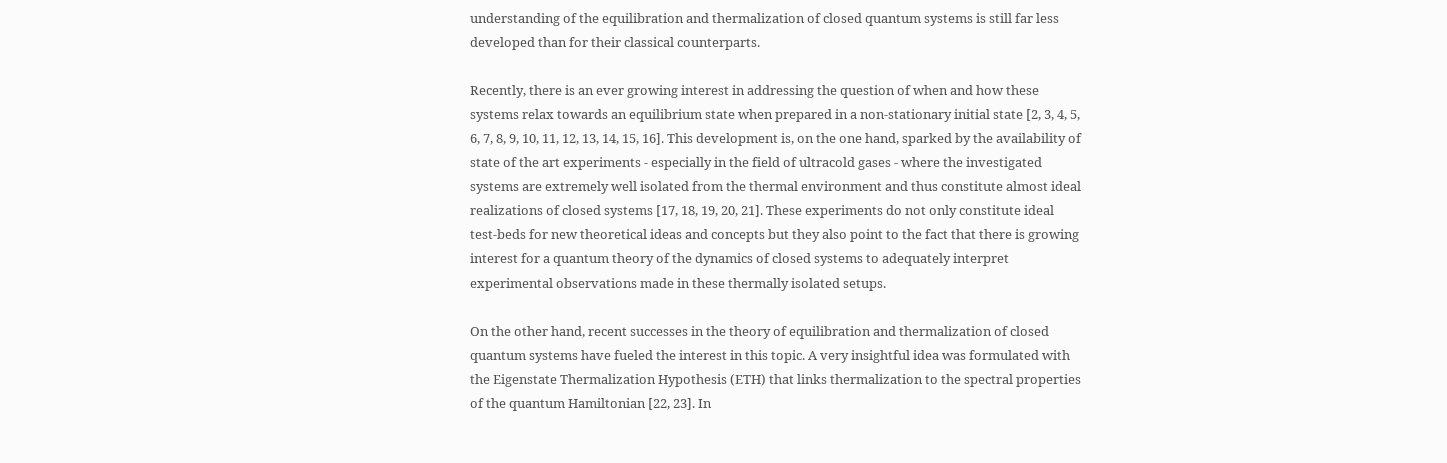understanding of the equilibration and thermalization of closed quantum systems is still far less developed than for their classical counterparts.

Recently, there is an ever growing interest in addressing the question of when and how these systems relax towards an equilibrium state when prepared in a non-stationary initial state [2, 3, 4, 5, 6, 7, 8, 9, 10, 11, 12, 13, 14, 15, 16]. This development is, on the one hand, sparked by the availability of state of the art experiments - especially in the field of ultracold gases - where the investigated systems are extremely well isolated from the thermal environment and thus constitute almost ideal realizations of closed systems [17, 18, 19, 20, 21]. These experiments do not only constitute ideal test-beds for new theoretical ideas and concepts but they also point to the fact that there is growing interest for a quantum theory of the dynamics of closed systems to adequately interpret experimental observations made in these thermally isolated setups.

On the other hand, recent successes in the theory of equilibration and thermalization of closed quantum systems have fueled the interest in this topic. A very insightful idea was formulated with the Eigenstate Thermalization Hypothesis (ETH) that links thermalization to the spectral properties of the quantum Hamiltonian [22, 23]. In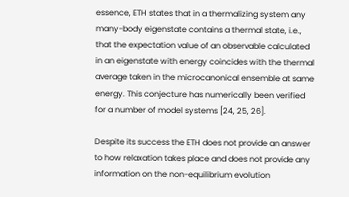essence, ETH states that in a thermalizing system any many-body eigenstate contains a thermal state, i.e., that the expectation value of an observable calculated in an eigenstate with energy coincides with the thermal average taken in the microcanonical ensemble at same energy. This conjecture has numerically been verified for a number of model systems [24, 25, 26].

Despite its success the ETH does not provide an answer to how relaxation takes place and does not provide any information on the non-equilibrium evolution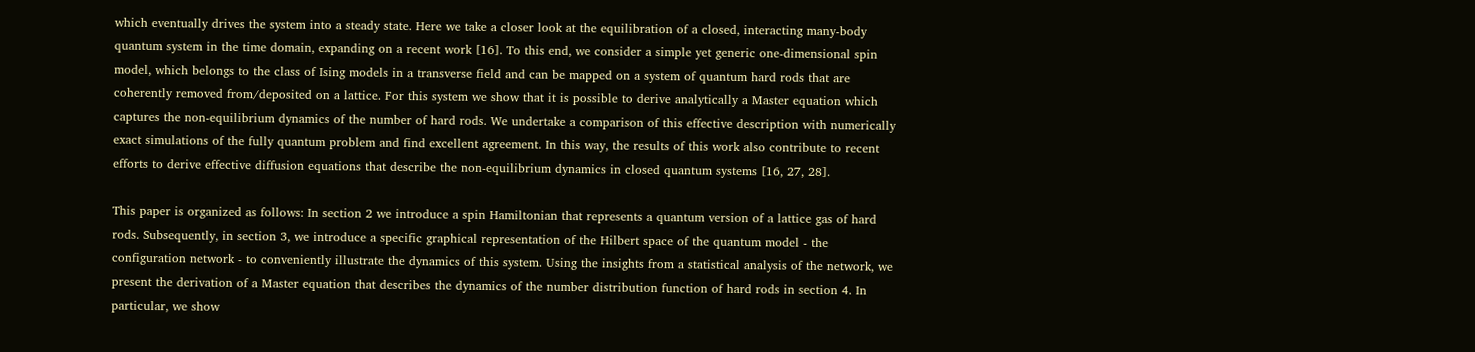which eventually drives the system into a steady state. Here we take a closer look at the equilibration of a closed, interacting many-body quantum system in the time domain, expanding on a recent work [16]. To this end, we consider a simple yet generic one-dimensional spin model, which belongs to the class of Ising models in a transverse field and can be mapped on a system of quantum hard rods that are coherently removed from/deposited on a lattice. For this system we show that it is possible to derive analytically a Master equation which captures the non-equilibrium dynamics of the number of hard rods. We undertake a comparison of this effective description with numerically exact simulations of the fully quantum problem and find excellent agreement. In this way, the results of this work also contribute to recent efforts to derive effective diffusion equations that describe the non-equilibrium dynamics in closed quantum systems [16, 27, 28].

This paper is organized as follows: In section 2 we introduce a spin Hamiltonian that represents a quantum version of a lattice gas of hard rods. Subsequently, in section 3, we introduce a specific graphical representation of the Hilbert space of the quantum model - the configuration network - to conveniently illustrate the dynamics of this system. Using the insights from a statistical analysis of the network, we present the derivation of a Master equation that describes the dynamics of the number distribution function of hard rods in section 4. In particular, we show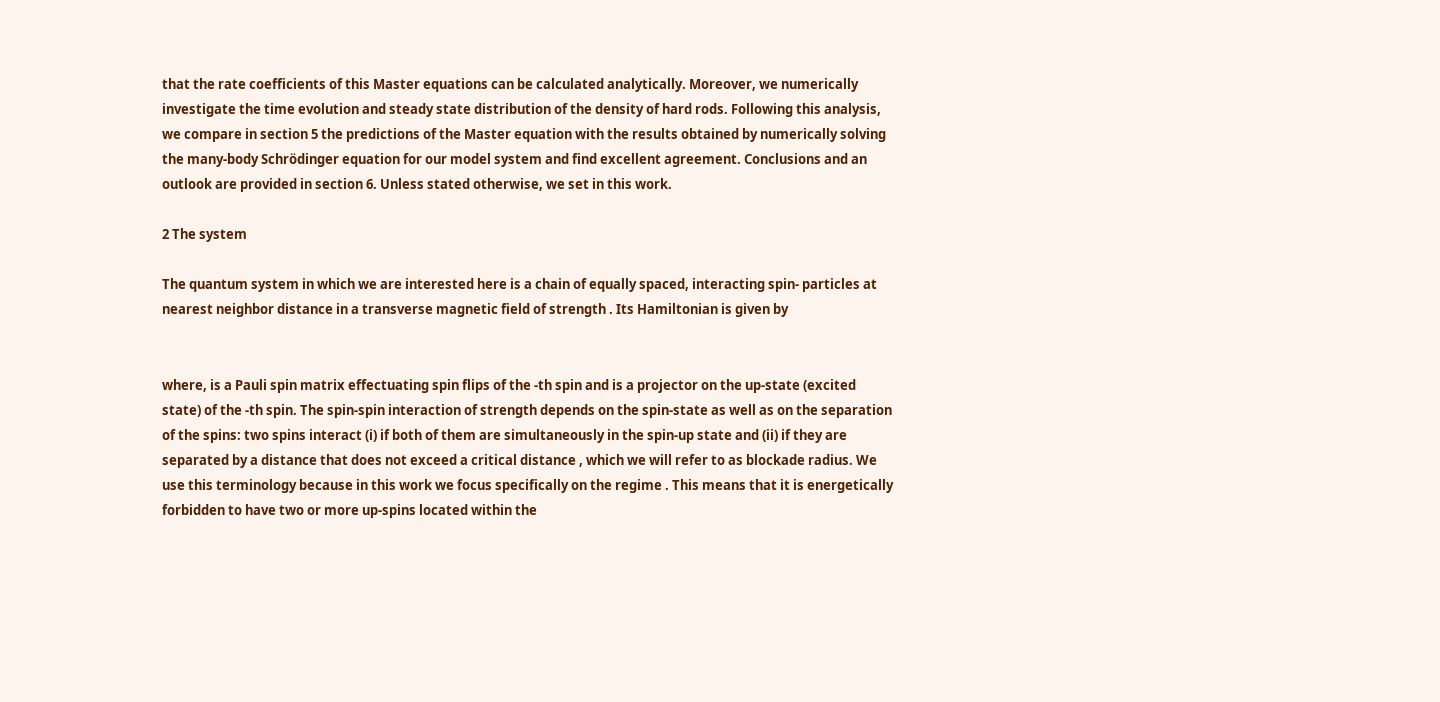that the rate coefficients of this Master equations can be calculated analytically. Moreover, we numerically investigate the time evolution and steady state distribution of the density of hard rods. Following this analysis, we compare in section 5 the predictions of the Master equation with the results obtained by numerically solving the many-body Schrödinger equation for our model system and find excellent agreement. Conclusions and an outlook are provided in section 6. Unless stated otherwise, we set in this work.

2 The system

The quantum system in which we are interested here is a chain of equally spaced, interacting spin- particles at nearest neighbor distance in a transverse magnetic field of strength . Its Hamiltonian is given by


where, is a Pauli spin matrix effectuating spin flips of the -th spin and is a projector on the up-state (excited state) of the -th spin. The spin-spin interaction of strength depends on the spin-state as well as on the separation of the spins: two spins interact (i) if both of them are simultaneously in the spin-up state and (ii) if they are separated by a distance that does not exceed a critical distance , which we will refer to as blockade radius. We use this terminology because in this work we focus specifically on the regime . This means that it is energetically forbidden to have two or more up-spins located within the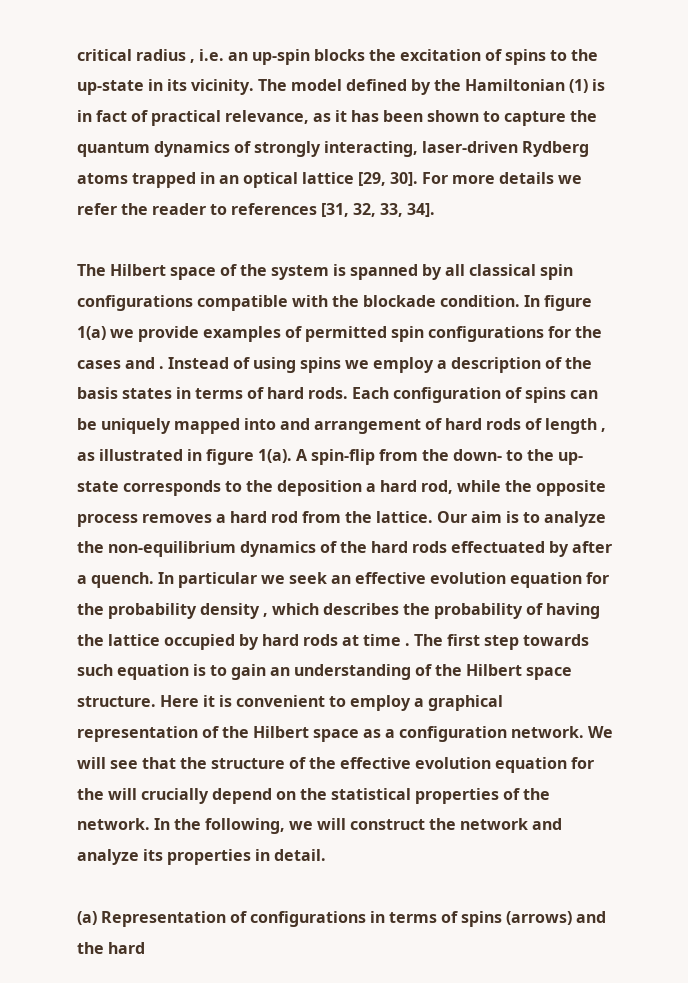critical radius , i.e. an up-spin blocks the excitation of spins to the up-state in its vicinity. The model defined by the Hamiltonian (1) is in fact of practical relevance, as it has been shown to capture the quantum dynamics of strongly interacting, laser-driven Rydberg atoms trapped in an optical lattice [29, 30]. For more details we refer the reader to references [31, 32, 33, 34].

The Hilbert space of the system is spanned by all classical spin configurations compatible with the blockade condition. In figure 1(a) we provide examples of permitted spin configurations for the cases and . Instead of using spins we employ a description of the basis states in terms of hard rods. Each configuration of spins can be uniquely mapped into and arrangement of hard rods of length , as illustrated in figure 1(a). A spin-flip from the down- to the up-state corresponds to the deposition a hard rod, while the opposite process removes a hard rod from the lattice. Our aim is to analyze the non-equilibrium dynamics of the hard rods effectuated by after a quench. In particular we seek an effective evolution equation for the probability density , which describes the probability of having the lattice occupied by hard rods at time . The first step towards such equation is to gain an understanding of the Hilbert space structure. Here it is convenient to employ a graphical representation of the Hilbert space as a configuration network. We will see that the structure of the effective evolution equation for the will crucially depend on the statistical properties of the network. In the following, we will construct the network and analyze its properties in detail.

(a) Representation of configurations in terms of spins (arrows) and the hard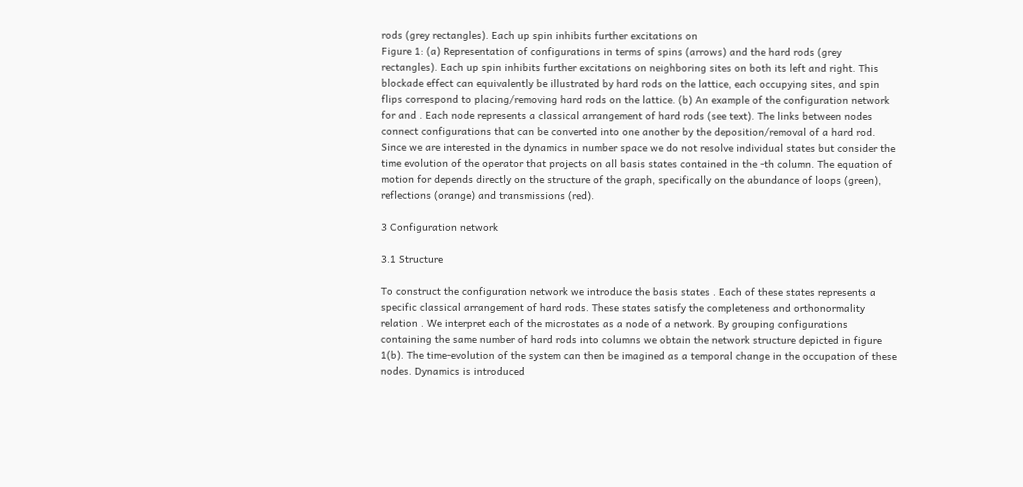rods (grey rectangles). Each up spin inhibits further excitations on
Figure 1: (a) Representation of configurations in terms of spins (arrows) and the hard rods (grey rectangles). Each up spin inhibits further excitations on neighboring sites on both its left and right. This blockade effect can equivalently be illustrated by hard rods on the lattice, each occupying sites, and spin flips correspond to placing/removing hard rods on the lattice. (b) An example of the configuration network for and . Each node represents a classical arrangement of hard rods (see text). The links between nodes connect configurations that can be converted into one another by the deposition/removal of a hard rod. Since we are interested in the dynamics in number space we do not resolve individual states but consider the time evolution of the operator that projects on all basis states contained in the -th column. The equation of motion for depends directly on the structure of the graph, specifically on the abundance of loops (green), reflections (orange) and transmissions (red).

3 Configuration network

3.1 Structure

To construct the configuration network we introduce the basis states . Each of these states represents a specific classical arrangement of hard rods. These states satisfy the completeness and orthonormality relation . We interpret each of the microstates as a node of a network. By grouping configurations containing the same number of hard rods into columns we obtain the network structure depicted in figure 1(b). The time-evolution of the system can then be imagined as a temporal change in the occupation of these nodes. Dynamics is introduced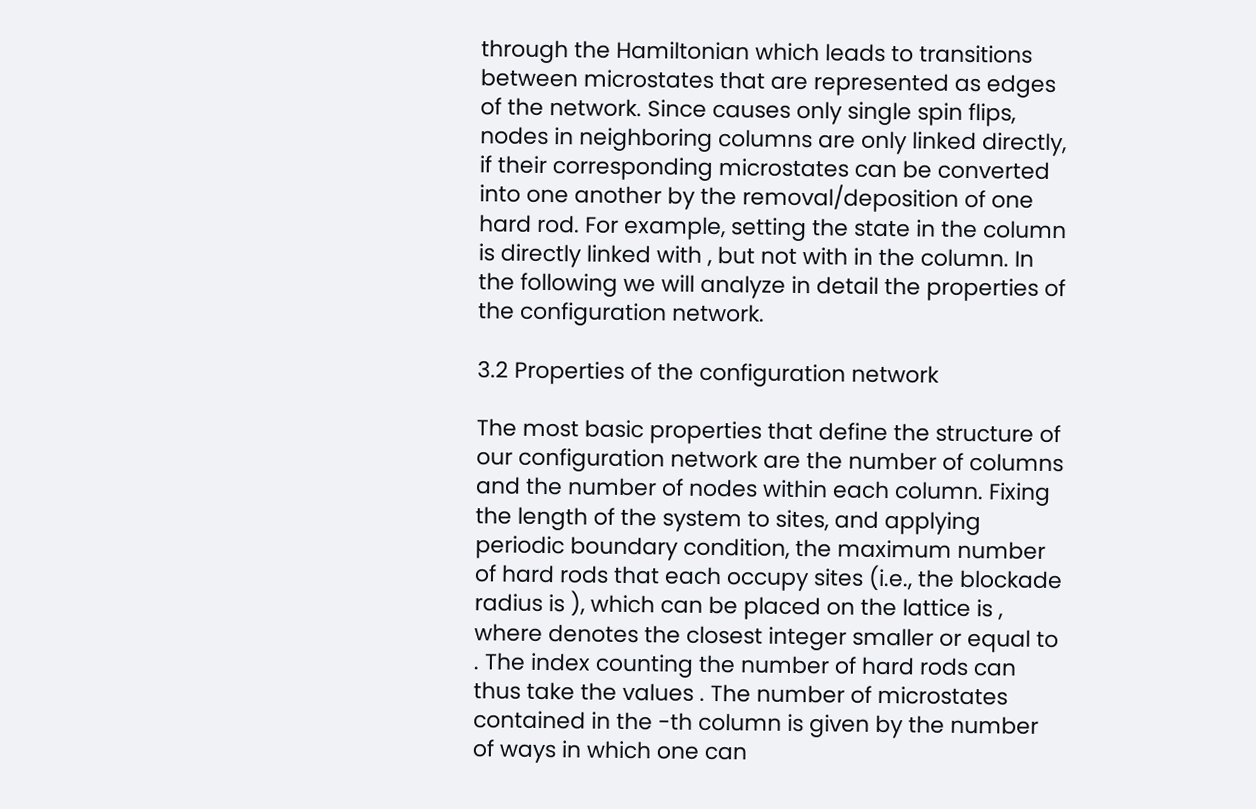through the Hamiltonian which leads to transitions between microstates that are represented as edges of the network. Since causes only single spin flips, nodes in neighboring columns are only linked directly, if their corresponding microstates can be converted into one another by the removal/deposition of one hard rod. For example, setting the state in the column is directly linked with , but not with in the column. In the following we will analyze in detail the properties of the configuration network.

3.2 Properties of the configuration network

The most basic properties that define the structure of our configuration network are the number of columns and the number of nodes within each column. Fixing the length of the system to sites, and applying periodic boundary condition, the maximum number of hard rods that each occupy sites (i.e., the blockade radius is ), which can be placed on the lattice is , where denotes the closest integer smaller or equal to . The index counting the number of hard rods can thus take the values . The number of microstates contained in the -th column is given by the number of ways in which one can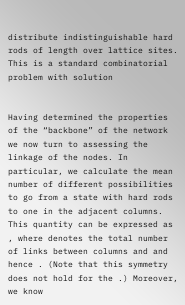distribute indistinguishable hard rods of length over lattice sites. This is a standard combinatorial problem with solution


Having determined the properties of the “backbone” of the network we now turn to assessing the linkage of the nodes. In particular, we calculate the mean number of different possibilities to go from a state with hard rods to one in the adjacent columns. This quantity can be expressed as , where denotes the total number of links between columns and and hence . (Note that this symmetry does not hold for the .) Moreover, we know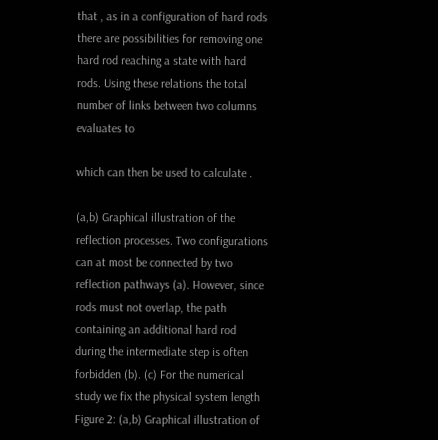that , as in a configuration of hard rods there are possibilities for removing one hard rod reaching a state with hard rods. Using these relations the total number of links between two columns evaluates to

which can then be used to calculate .

(a,b) Graphical illustration of the reflection processes. Two configurations can at most be connected by two reflection pathways (a). However, since rods must not overlap, the path containing an additional hard rod during the intermediate step is often forbidden (b). (c) For the numerical study we fix the physical system length
Figure 2: (a,b) Graphical illustration of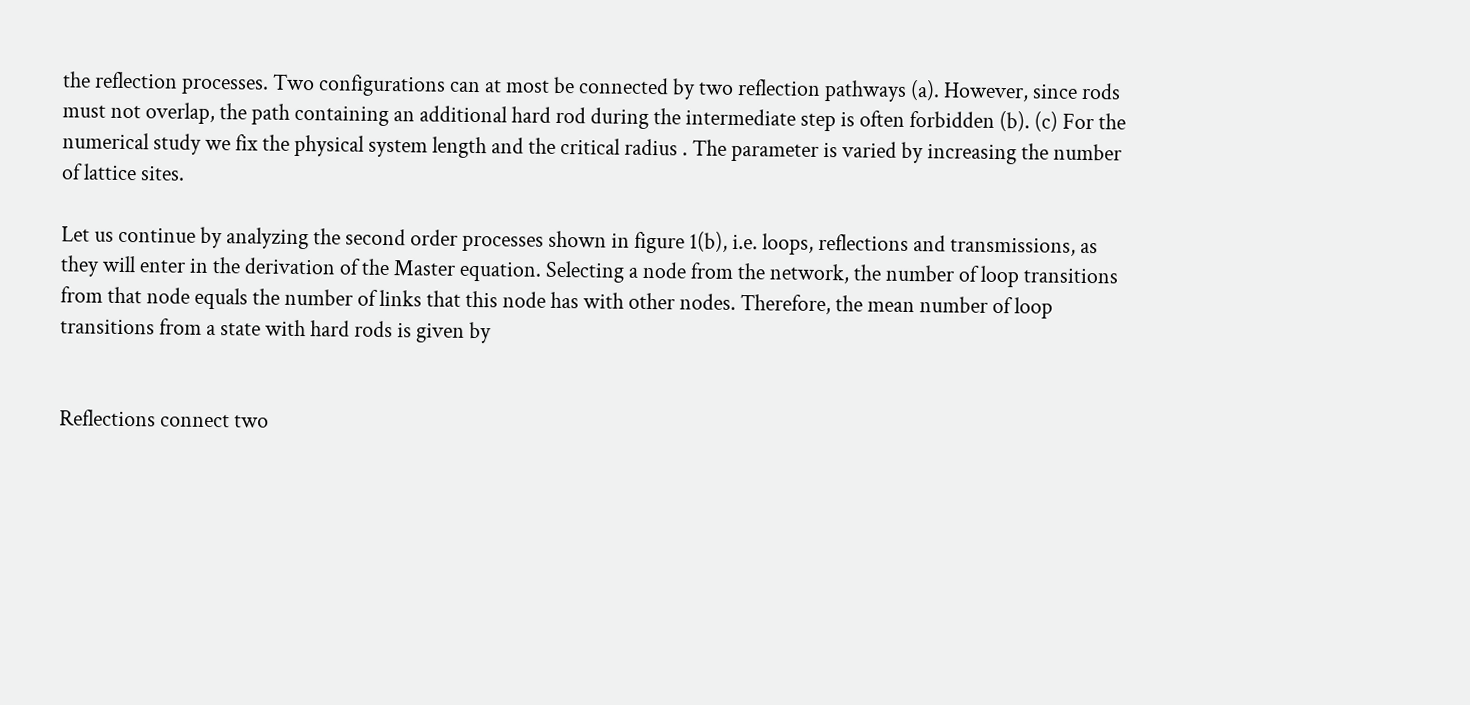the reflection processes. Two configurations can at most be connected by two reflection pathways (a). However, since rods must not overlap, the path containing an additional hard rod during the intermediate step is often forbidden (b). (c) For the numerical study we fix the physical system length and the critical radius . The parameter is varied by increasing the number of lattice sites.

Let us continue by analyzing the second order processes shown in figure 1(b), i.e. loops, reflections and transmissions, as they will enter in the derivation of the Master equation. Selecting a node from the network, the number of loop transitions from that node equals the number of links that this node has with other nodes. Therefore, the mean number of loop transitions from a state with hard rods is given by


Reflections connect two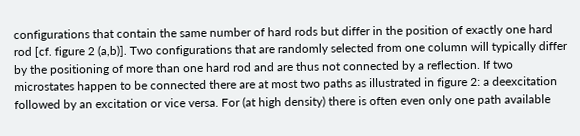configurations that contain the same number of hard rods but differ in the position of exactly one hard rod [cf. figure 2 (a,b)]. Two configurations that are randomly selected from one column will typically differ by the positioning of more than one hard rod and are thus not connected by a reflection. If two microstates happen to be connected there are at most two paths as illustrated in figure 2: a deexcitation followed by an excitation or vice versa. For (at high density) there is often even only one path available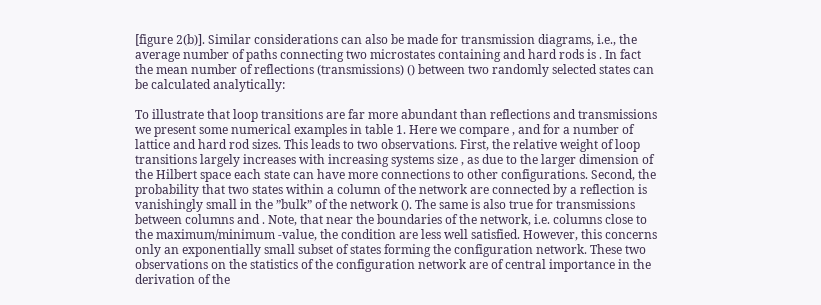[figure 2(b)]. Similar considerations can also be made for transmission diagrams, i.e., the average number of paths connecting two microstates containing and hard rods is . In fact the mean number of reflections (transmissions) () between two randomly selected states can be calculated analytically:

To illustrate that loop transitions are far more abundant than reflections and transmissions we present some numerical examples in table 1. Here we compare , and for a number of lattice and hard rod sizes. This leads to two observations. First, the relative weight of loop transitions largely increases with increasing systems size , as due to the larger dimension of the Hilbert space each state can have more connections to other configurations. Second, the probability that two states within a column of the network are connected by a reflection is vanishingly small in the ”bulk” of the network (). The same is also true for transmissions between columns and . Note, that near the boundaries of the network, i.e. columns close to the maximum/minimum -value, the condition are less well satisfied. However, this concerns only an exponentially small subset of states forming the configuration network. These two observations on the statistics of the configuration network are of central importance in the derivation of the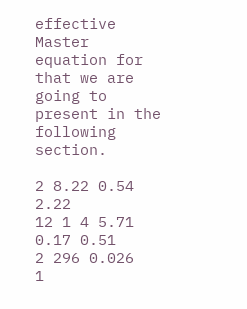effective Master equation for that we are going to present in the following section.

2 8.22 0.54 2.22
12 1 4 5.71 0.17 0.51
2 296 0.026
1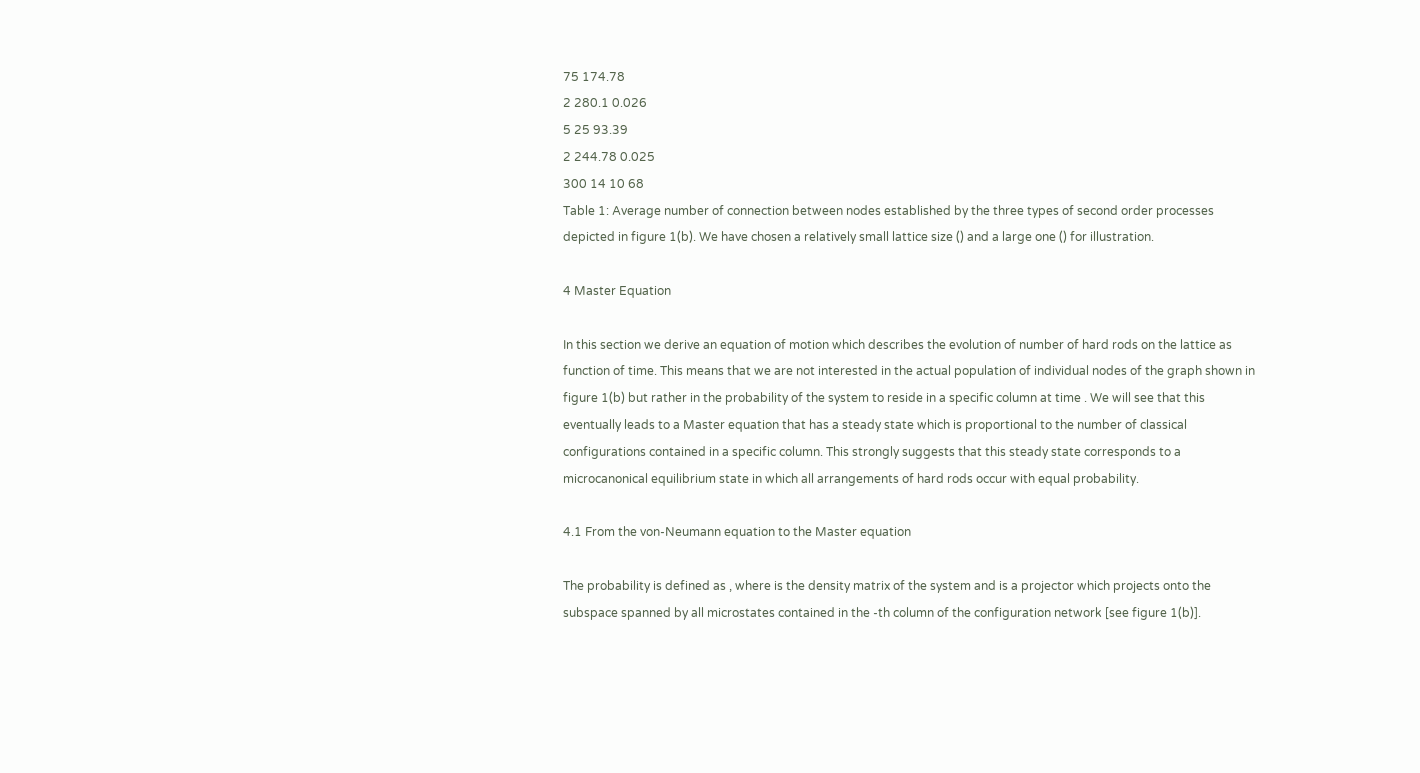75 174.78
2 280.1 0.026
5 25 93.39
2 244.78 0.025
300 14 10 68
Table 1: Average number of connection between nodes established by the three types of second order processes depicted in figure 1(b). We have chosen a relatively small lattice size () and a large one () for illustration.

4 Master Equation

In this section we derive an equation of motion which describes the evolution of number of hard rods on the lattice as function of time. This means that we are not interested in the actual population of individual nodes of the graph shown in figure 1(b) but rather in the probability of the system to reside in a specific column at time . We will see that this eventually leads to a Master equation that has a steady state which is proportional to the number of classical configurations contained in a specific column. This strongly suggests that this steady state corresponds to a microcanonical equilibrium state in which all arrangements of hard rods occur with equal probability.

4.1 From the von-Neumann equation to the Master equation

The probability is defined as , where is the density matrix of the system and is a projector which projects onto the subspace spanned by all microstates contained in the -th column of the configuration network [see figure 1(b)].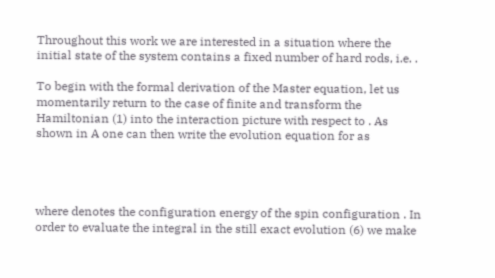Throughout this work we are interested in a situation where the initial state of the system contains a fixed number of hard rods, i.e. .

To begin with the formal derivation of the Master equation, let us momentarily return to the case of finite and transform the Hamiltonian (1) into the interaction picture with respect to . As shown in A one can then write the evolution equation for as




where denotes the configuration energy of the spin configuration . In order to evaluate the integral in the still exact evolution (6) we make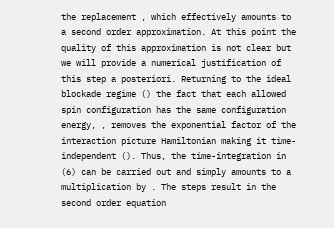the replacement , which effectively amounts to a second order approximation. At this point the quality of this approximation is not clear but we will provide a numerical justification of this step a posteriori. Returning to the ideal blockade regime () the fact that each allowed spin configuration has the same configuration energy, , removes the exponential factor of the interaction picture Hamiltonian making it time-independent (). Thus, the time-integration in (6) can be carried out and simply amounts to a multiplication by . The steps result in the second order equation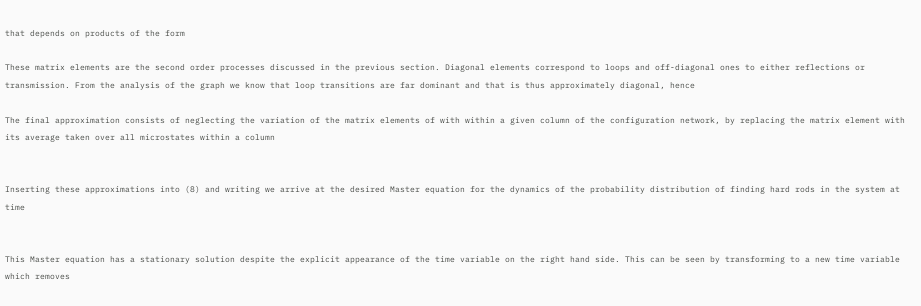that depends on products of the form

These matrix elements are the second order processes discussed in the previous section. Diagonal elements correspond to loops and off-diagonal ones to either reflections or transmission. From the analysis of the graph we know that loop transitions are far dominant and that is thus approximately diagonal, hence

The final approximation consists of neglecting the variation of the matrix elements of with within a given column of the configuration network, by replacing the matrix element with its average taken over all microstates within a column


Inserting these approximations into (8) and writing we arrive at the desired Master equation for the dynamics of the probability distribution of finding hard rods in the system at time


This Master equation has a stationary solution despite the explicit appearance of the time variable on the right hand side. This can be seen by transforming to a new time variable which removes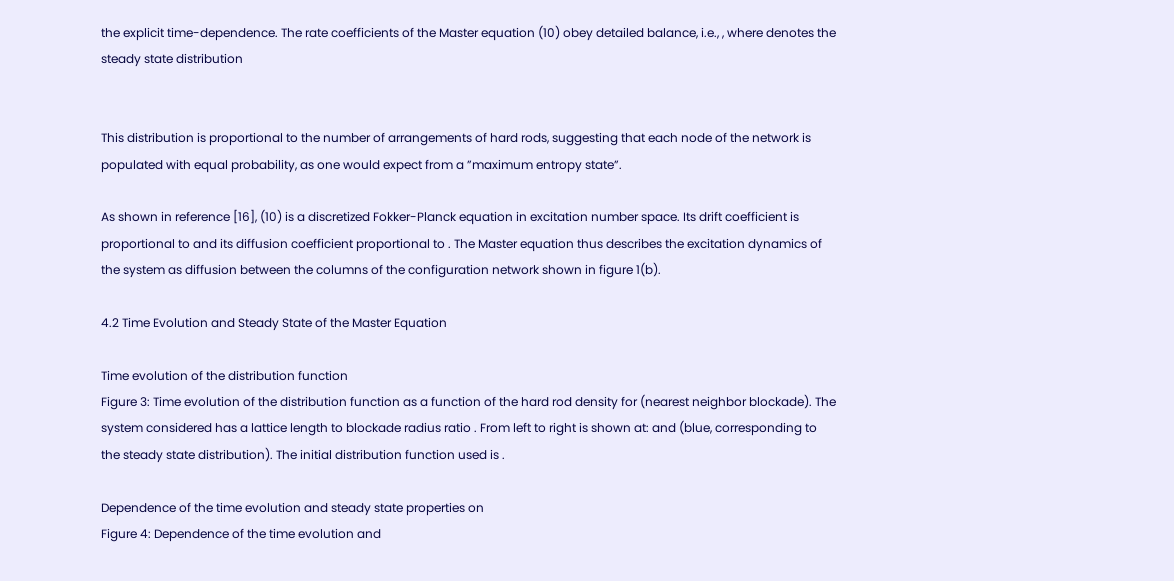the explicit time-dependence. The rate coefficients of the Master equation (10) obey detailed balance, i.e., , where denotes the steady state distribution


This distribution is proportional to the number of arrangements of hard rods, suggesting that each node of the network is populated with equal probability, as one would expect from a ”maximum entropy state”.

As shown in reference [16], (10) is a discretized Fokker-Planck equation in excitation number space. Its drift coefficient is proportional to and its diffusion coefficient proportional to . The Master equation thus describes the excitation dynamics of the system as diffusion between the columns of the configuration network shown in figure 1(b).

4.2 Time Evolution and Steady State of the Master Equation

Time evolution of the distribution function
Figure 3: Time evolution of the distribution function as a function of the hard rod density for (nearest neighbor blockade). The system considered has a lattice length to blockade radius ratio . From left to right is shown at: and (blue, corresponding to the steady state distribution). The initial distribution function used is .

Dependence of the time evolution and steady state properties on
Figure 4: Dependence of the time evolution and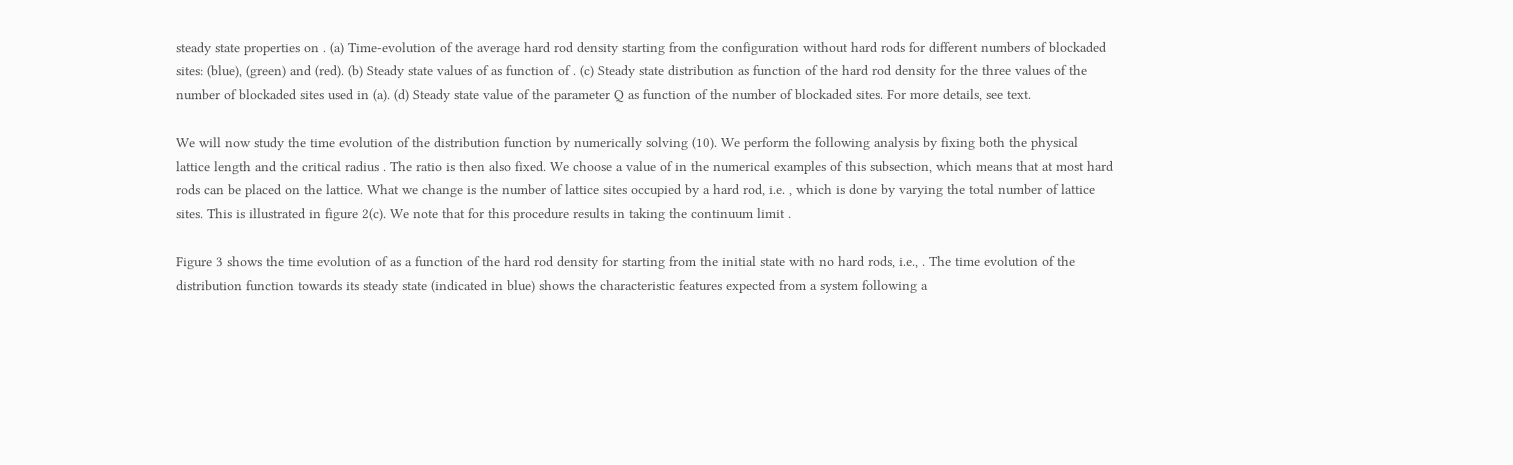steady state properties on . (a) Time-evolution of the average hard rod density starting from the configuration without hard rods for different numbers of blockaded sites: (blue), (green) and (red). (b) Steady state values of as function of . (c) Steady state distribution as function of the hard rod density for the three values of the number of blockaded sites used in (a). (d) Steady state value of the parameter Q as function of the number of blockaded sites. For more details, see text.

We will now study the time evolution of the distribution function by numerically solving (10). We perform the following analysis by fixing both the physical lattice length and the critical radius . The ratio is then also fixed. We choose a value of in the numerical examples of this subsection, which means that at most hard rods can be placed on the lattice. What we change is the number of lattice sites occupied by a hard rod, i.e. , which is done by varying the total number of lattice sites. This is illustrated in figure 2(c). We note that for this procedure results in taking the continuum limit .

Figure 3 shows the time evolution of as a function of the hard rod density for starting from the initial state with no hard rods, i.e., . The time evolution of the distribution function towards its steady state (indicated in blue) shows the characteristic features expected from a system following a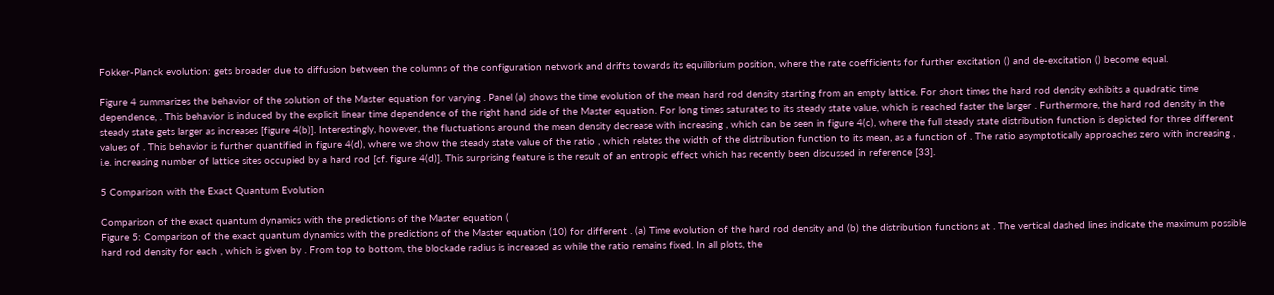Fokker-Planck evolution: gets broader due to diffusion between the columns of the configuration network and drifts towards its equilibrium position, where the rate coefficients for further excitation () and de-excitation () become equal.

Figure 4 summarizes the behavior of the solution of the Master equation for varying . Panel (a) shows the time evolution of the mean hard rod density starting from an empty lattice. For short times the hard rod density exhibits a quadratic time dependence, . This behavior is induced by the explicit linear time dependence of the right hand side of the Master equation. For long times saturates to its steady state value, which is reached faster the larger . Furthermore, the hard rod density in the steady state gets larger as increases [figure 4(b)]. Interestingly, however, the fluctuations around the mean density decrease with increasing , which can be seen in figure 4(c), where the full steady state distribution function is depicted for three different values of . This behavior is further quantified in figure 4(d), where we show the steady state value of the ratio , which relates the width of the distribution function to its mean, as a function of . The ratio asymptotically approaches zero with increasing , i.e. increasing number of lattice sites occupied by a hard rod [cf. figure 4(d)]. This surprising feature is the result of an entropic effect which has recently been discussed in reference [33].

5 Comparison with the Exact Quantum Evolution

Comparison of the exact quantum dynamics with the predictions of the Master equation (
Figure 5: Comparison of the exact quantum dynamics with the predictions of the Master equation (10) for different . (a) Time evolution of the hard rod density and (b) the distribution functions at . The vertical dashed lines indicate the maximum possible hard rod density for each , which is given by . From top to bottom, the blockade radius is increased as while the ratio remains fixed. In all plots, the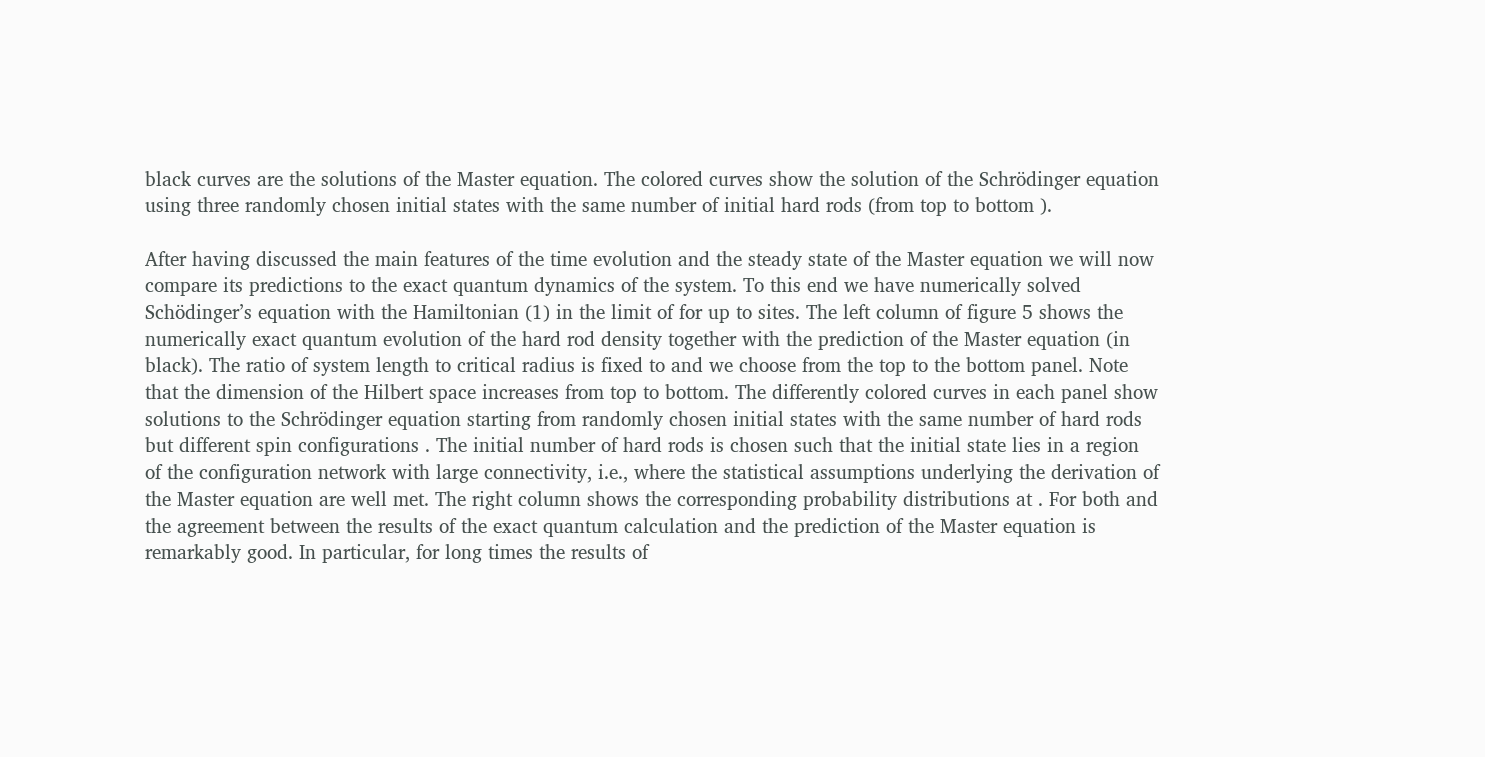black curves are the solutions of the Master equation. The colored curves show the solution of the Schrödinger equation using three randomly chosen initial states with the same number of initial hard rods (from top to bottom ).

After having discussed the main features of the time evolution and the steady state of the Master equation we will now compare its predictions to the exact quantum dynamics of the system. To this end we have numerically solved Schödinger’s equation with the Hamiltonian (1) in the limit of for up to sites. The left column of figure 5 shows the numerically exact quantum evolution of the hard rod density together with the prediction of the Master equation (in black). The ratio of system length to critical radius is fixed to and we choose from the top to the bottom panel. Note that the dimension of the Hilbert space increases from top to bottom. The differently colored curves in each panel show solutions to the Schrödinger equation starting from randomly chosen initial states with the same number of hard rods but different spin configurations . The initial number of hard rods is chosen such that the initial state lies in a region of the configuration network with large connectivity, i.e., where the statistical assumptions underlying the derivation of the Master equation are well met. The right column shows the corresponding probability distributions at . For both and the agreement between the results of the exact quantum calculation and the prediction of the Master equation is remarkably good. In particular, for long times the results of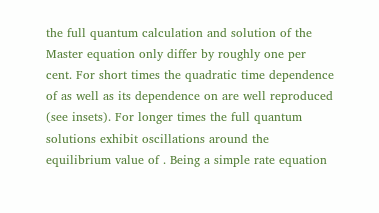the full quantum calculation and solution of the Master equation only differ by roughly one per cent. For short times the quadratic time dependence of as well as its dependence on are well reproduced (see insets). For longer times the full quantum solutions exhibit oscillations around the equilibrium value of . Being a simple rate equation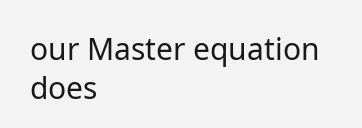our Master equation does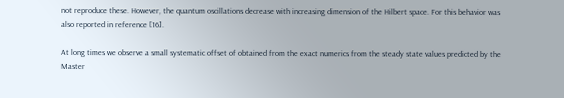not reproduce these. However, the quantum oscillations decrease with increasing dimension of the Hilbert space. For this behavior was also reported in reference [16].

At long times we observe a small systematic offset of obtained from the exact numerics from the steady state values predicted by the Master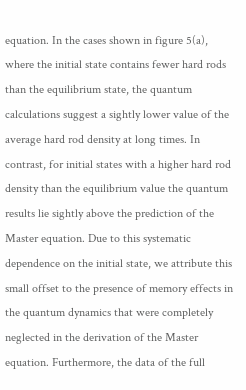equation. In the cases shown in figure 5(a), where the initial state contains fewer hard rods than the equilibrium state, the quantum calculations suggest a sightly lower value of the average hard rod density at long times. In contrast, for initial states with a higher hard rod density than the equilibrium value the quantum results lie sightly above the prediction of the Master equation. Due to this systematic dependence on the initial state, we attribute this small offset to the presence of memory effects in the quantum dynamics that were completely neglected in the derivation of the Master equation. Furthermore, the data of the full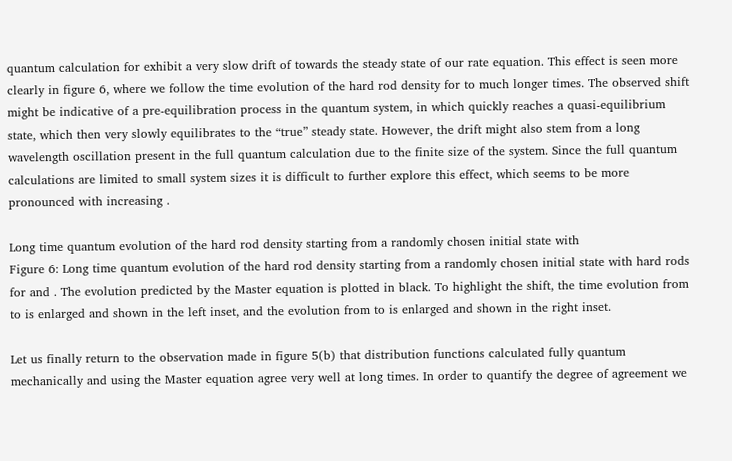quantum calculation for exhibit a very slow drift of towards the steady state of our rate equation. This effect is seen more clearly in figure 6, where we follow the time evolution of the hard rod density for to much longer times. The observed shift might be indicative of a pre-equilibration process in the quantum system, in which quickly reaches a quasi-equilibrium state, which then very slowly equilibrates to the “true” steady state. However, the drift might also stem from a long wavelength oscillation present in the full quantum calculation due to the finite size of the system. Since the full quantum calculations are limited to small system sizes it is difficult to further explore this effect, which seems to be more pronounced with increasing .

Long time quantum evolution of the hard rod density starting from a randomly chosen initial state with
Figure 6: Long time quantum evolution of the hard rod density starting from a randomly chosen initial state with hard rods for and . The evolution predicted by the Master equation is plotted in black. To highlight the shift, the time evolution from to is enlarged and shown in the left inset, and the evolution from to is enlarged and shown in the right inset.

Let us finally return to the observation made in figure 5(b) that distribution functions calculated fully quantum mechanically and using the Master equation agree very well at long times. In order to quantify the degree of agreement we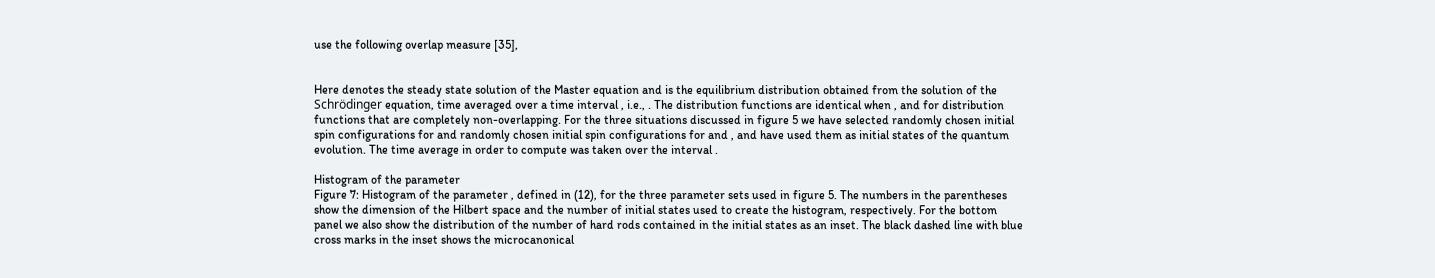use the following overlap measure [35],


Here denotes the steady state solution of the Master equation and is the equilibrium distribution obtained from the solution of the Schrödinger equation, time averaged over a time interval , i.e., . The distribution functions are identical when , and for distribution functions that are completely non-overlapping. For the three situations discussed in figure 5 we have selected randomly chosen initial spin configurations for and randomly chosen initial spin configurations for and , and have used them as initial states of the quantum evolution. The time average in order to compute was taken over the interval .

Histogram of the parameter
Figure 7: Histogram of the parameter , defined in (12), for the three parameter sets used in figure 5. The numbers in the parentheses show the dimension of the Hilbert space and the number of initial states used to create the histogram, respectively. For the bottom panel we also show the distribution of the number of hard rods contained in the initial states as an inset. The black dashed line with blue cross marks in the inset shows the microcanonical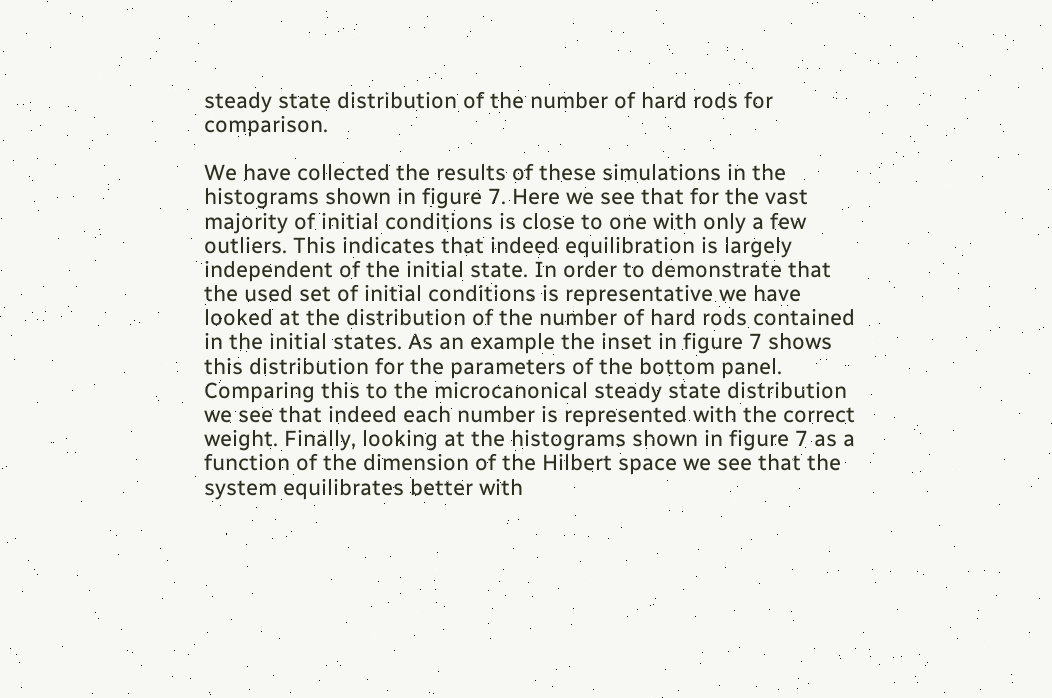steady state distribution of the number of hard rods for comparison.

We have collected the results of these simulations in the histograms shown in figure 7. Here we see that for the vast majority of initial conditions is close to one with only a few outliers. This indicates that indeed equilibration is largely independent of the initial state. In order to demonstrate that the used set of initial conditions is representative we have looked at the distribution of the number of hard rods contained in the initial states. As an example the inset in figure 7 shows this distribution for the parameters of the bottom panel. Comparing this to the microcanonical steady state distribution we see that indeed each number is represented with the correct weight. Finally, looking at the histograms shown in figure 7 as a function of the dimension of the Hilbert space we see that the system equilibrates better with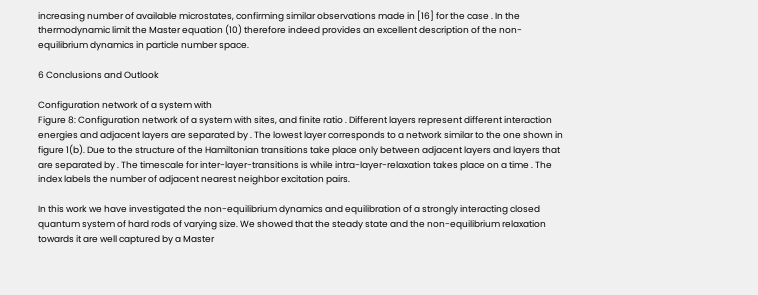increasing number of available microstates, confirming similar observations made in [16] for the case . In the thermodynamic limit the Master equation (10) therefore indeed provides an excellent description of the non-equilibrium dynamics in particle number space.

6 Conclusions and Outlook

Configuration network of a system with
Figure 8: Configuration network of a system with sites, and finite ratio . Different layers represent different interaction energies and adjacent layers are separated by . The lowest layer corresponds to a network similar to the one shown in figure 1(b). Due to the structure of the Hamiltonian transitions take place only between adjacent layers and layers that are separated by . The timescale for inter-layer-transitions is while intra-layer-relaxation takes place on a time . The index labels the number of adjacent nearest neighbor excitation pairs.

In this work we have investigated the non-equilibrium dynamics and equilibration of a strongly interacting closed quantum system of hard rods of varying size. We showed that the steady state and the non-equilibrium relaxation towards it are well captured by a Master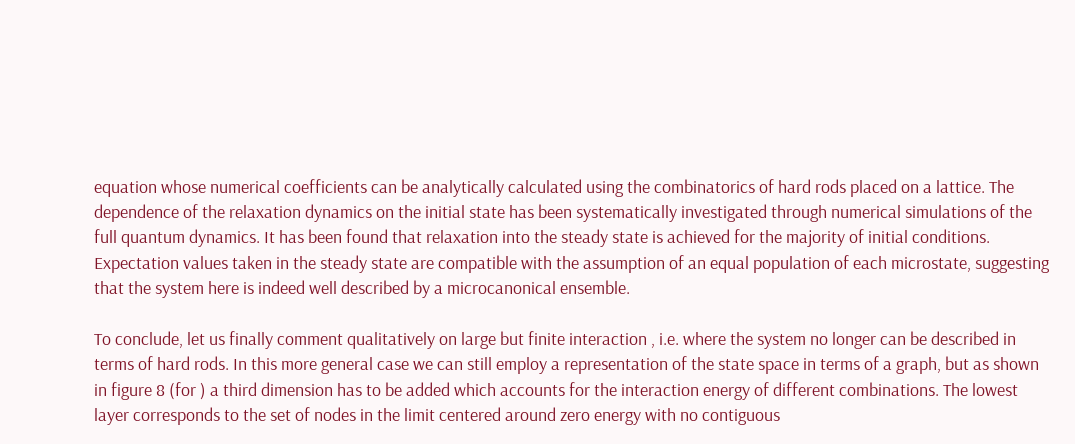equation whose numerical coefficients can be analytically calculated using the combinatorics of hard rods placed on a lattice. The dependence of the relaxation dynamics on the initial state has been systematically investigated through numerical simulations of the full quantum dynamics. It has been found that relaxation into the steady state is achieved for the majority of initial conditions. Expectation values taken in the steady state are compatible with the assumption of an equal population of each microstate, suggesting that the system here is indeed well described by a microcanonical ensemble.

To conclude, let us finally comment qualitatively on large but finite interaction , i.e. where the system no longer can be described in terms of hard rods. In this more general case we can still employ a representation of the state space in terms of a graph, but as shown in figure 8 (for ) a third dimension has to be added which accounts for the interaction energy of different combinations. The lowest layer corresponds to the set of nodes in the limit centered around zero energy with no contiguous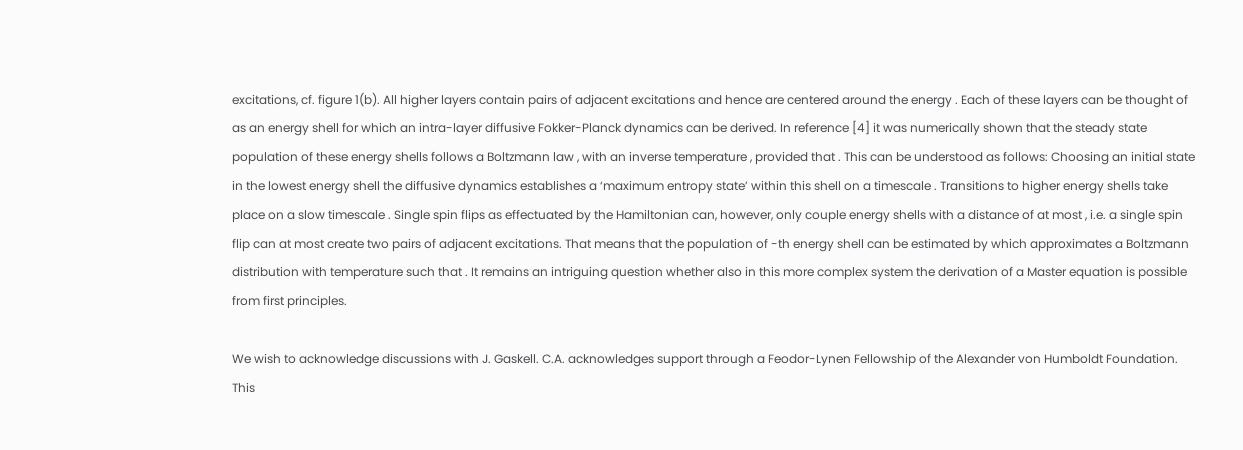excitations, cf. figure 1(b). All higher layers contain pairs of adjacent excitations and hence are centered around the energy . Each of these layers can be thought of as an energy shell for which an intra-layer diffusive Fokker-Planck dynamics can be derived. In reference [4] it was numerically shown that the steady state population of these energy shells follows a Boltzmann law , with an inverse temperature , provided that . This can be understood as follows: Choosing an initial state in the lowest energy shell the diffusive dynamics establishes a ‘maximum entropy state’ within this shell on a timescale . Transitions to higher energy shells take place on a slow timescale . Single spin flips as effectuated by the Hamiltonian can, however, only couple energy shells with a distance of at most , i.e. a single spin flip can at most create two pairs of adjacent excitations. That means that the population of -th energy shell can be estimated by which approximates a Boltzmann distribution with temperature such that . It remains an intriguing question whether also in this more complex system the derivation of a Master equation is possible from first principles.

We wish to acknowledge discussions with J. Gaskell. C.A. acknowledges support through a Feodor-Lynen Fellowship of the Alexander von Humboldt Foundation. This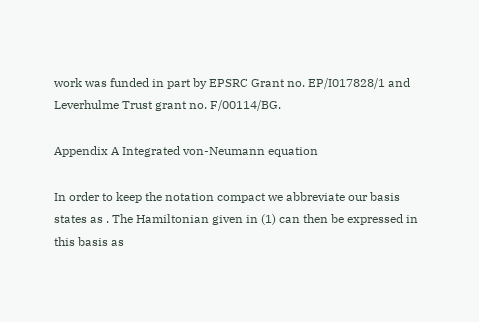work was funded in part by EPSRC Grant no. EP/I017828/1 and Leverhulme Trust grant no. F/00114/BG.

Appendix A Integrated von-Neumann equation

In order to keep the notation compact we abbreviate our basis states as . The Hamiltonian given in (1) can then be expressed in this basis as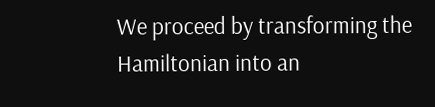We proceed by transforming the Hamiltonian into an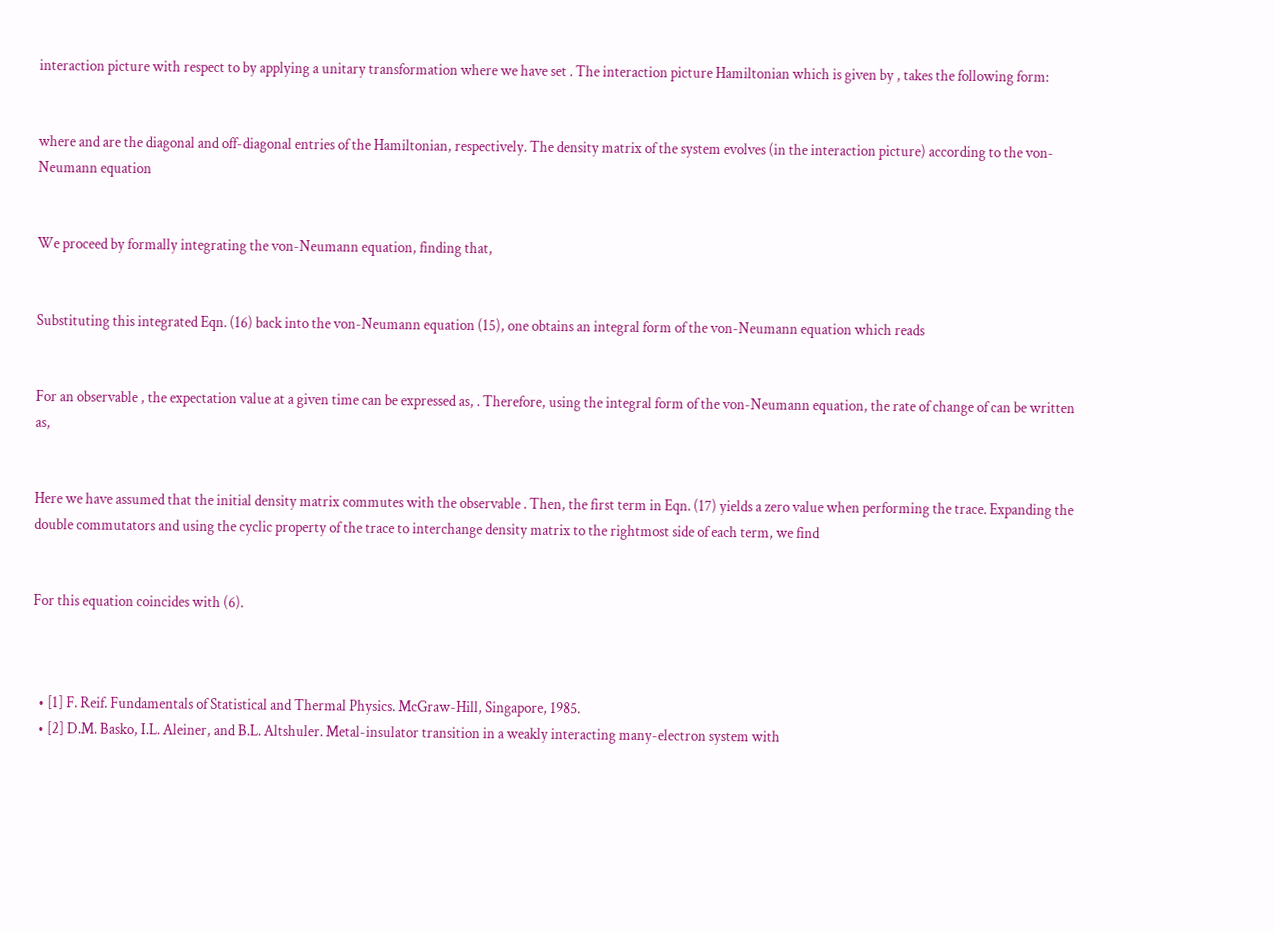interaction picture with respect to by applying a unitary transformation where we have set . The interaction picture Hamiltonian which is given by , takes the following form:


where and are the diagonal and off-diagonal entries of the Hamiltonian, respectively. The density matrix of the system evolves (in the interaction picture) according to the von-Neumann equation


We proceed by formally integrating the von-Neumann equation, finding that,


Substituting this integrated Eqn. (16) back into the von-Neumann equation (15), one obtains an integral form of the von-Neumann equation which reads


For an observable , the expectation value at a given time can be expressed as, . Therefore, using the integral form of the von-Neumann equation, the rate of change of can be written as,


Here we have assumed that the initial density matrix commutes with the observable . Then, the first term in Eqn. (17) yields a zero value when performing the trace. Expanding the double commutators and using the cyclic property of the trace to interchange density matrix to the rightmost side of each term, we find


For this equation coincides with (6).



  • [1] F. Reif. Fundamentals of Statistical and Thermal Physics. McGraw-Hill, Singapore, 1985.
  • [2] D.M. Basko, I.L. Aleiner, and B.L. Altshuler. Metal-insulator transition in a weakly interacting many-electron system with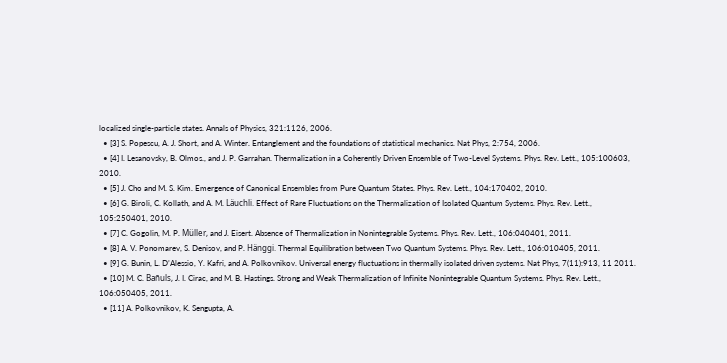localized single-particle states. Annals of Physics, 321:1126, 2006.
  • [3] S. Popescu, A. J. Short, and A. Winter. Entanglement and the foundations of statistical mechanics. Nat Phys, 2:754, 2006.
  • [4] I. Lesanovsky, B. Olmos., and J. P. Garrahan. Thermalization in a Coherently Driven Ensemble of Two-Level Systems. Phys. Rev. Lett., 105:100603, 2010.
  • [5] J. Cho and M. S. Kim. Emergence of Canonical Ensembles from Pure Quantum States. Phys. Rev. Lett., 104:170402, 2010.
  • [6] G. Biroli, C. Kollath, and A. M. Läuchli. Effect of Rare Fluctuations on the Thermalization of Isolated Quantum Systems. Phys. Rev. Lett., 105:250401, 2010.
  • [7] C. Gogolin, M. P. Müller, and J. Eisert. Absence of Thermalization in Nonintegrable Systems. Phys. Rev. Lett., 106:040401, 2011.
  • [8] A. V. Ponomarev, S. Denisov, and P. Hänggi. Thermal Equilibration between Two Quantum Systems. Phys. Rev. Lett., 106:010405, 2011.
  • [9] G. Bunin, L. D’Alessio, Y. Kafri, and A. Polkovnikov. Universal energy fluctuations in thermally isolated driven systems. Nat Phys, 7(11):913, 11 2011.
  • [10] M. C. Bañuls, J. I. Cirac, and M. B. Hastings. Strong and Weak Thermalization of Infinite Nonintegrable Quantum Systems. Phys. Rev. Lett., 106:050405, 2011.
  • [11] A. Polkovnikov, K. Sengupta, A.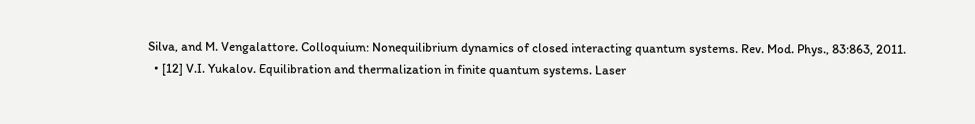Silva, and M. Vengalattore. Colloquium: Nonequilibrium dynamics of closed interacting quantum systems. Rev. Mod. Phys., 83:863, 2011.
  • [12] V.I. Yukalov. Equilibration and thermalization in finite quantum systems. Laser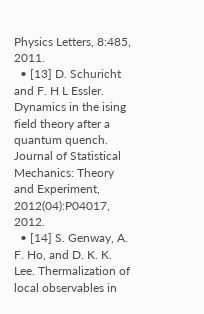Physics Letters, 8:485, 2011.
  • [13] D. Schuricht and F. H L Essler. Dynamics in the ising field theory after a quantum quench. Journal of Statistical Mechanics: Theory and Experiment, 2012(04):P04017, 2012.
  • [14] S. Genway, A. F. Ho, and D. K. K. Lee. Thermalization of local observables in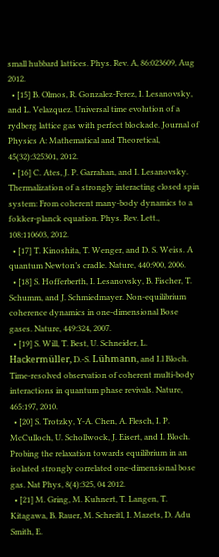small hubbard lattices. Phys. Rev. A, 86:023609, Aug 2012.
  • [15] B. Olmos, R. Gonzalez-Ferez, I. Lesanovsky, and L. Velazquez. Universal time evolution of a rydberg lattice gas with perfect blockade. Journal of Physics A: Mathematical and Theoretical, 45(32):325301, 2012.
  • [16] C. Ates, J. P. Garrahan, and I. Lesanovsky. Thermalization of a strongly interacting closed spin system: From coherent many-body dynamics to a fokker-planck equation. Phys. Rev. Lett., 108:110603, 2012.
  • [17] T. Kinoshita, T. Wenger, and D. S. Weiss. A quantum Newton’s cradle. Nature, 440:900, 2006.
  • [18] S. Hofferberth, I. Lesanovsky, B. Fischer, T. Schumm, and J. Schmiedmayer. Non-equilibrium coherence dynamics in one-dimensional Bose gases. Nature, 449:324, 2007.
  • [19] S. Will, T. Best, U. Schneider, L. Hackermüller, D.-S. Lühmann, and I.l Bloch. Time-resolved observation of coherent multi-body interactions in quantum phase revivals. Nature, 465:197, 2010.
  • [20] S. Trotzky, Y-A. Chen, A. Flesch, I. P. McCulloch, U. Schollwock, J. Eisert, and I. Bloch. Probing the relaxation towards equilibrium in an isolated strongly correlated one-dimensional bose gas. Nat Phys, 8(4):325, 04 2012.
  • [21] M. Gring, M. Kuhnert, T. Langen, T. Kitagawa, B. Rauer, M. Schreitl, I. Mazets, D. Adu Smith, E.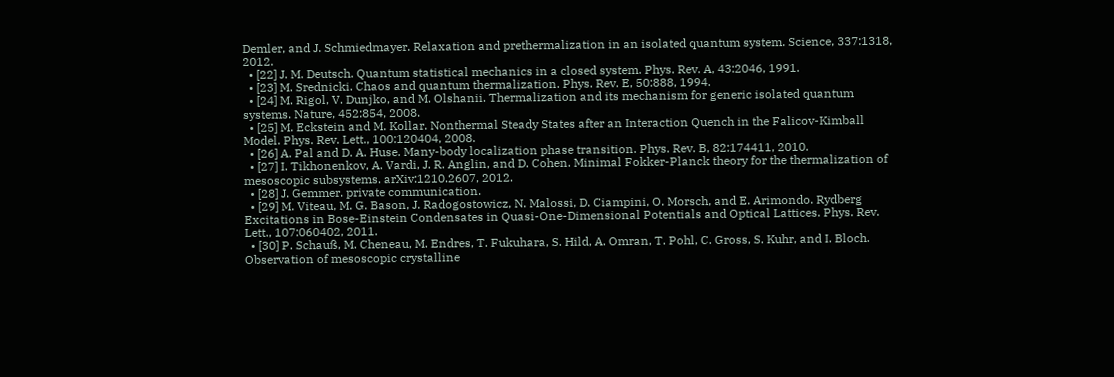Demler, and J. Schmiedmayer. Relaxation and prethermalization in an isolated quantum system. Science, 337:1318, 2012.
  • [22] J. M. Deutsch. Quantum statistical mechanics in a closed system. Phys. Rev. A, 43:2046, 1991.
  • [23] M. Srednicki. Chaos and quantum thermalization. Phys. Rev. E, 50:888, 1994.
  • [24] M. Rigol, V. Dunjko, and M. Olshanii. Thermalization and its mechanism for generic isolated quantum systems. Nature, 452:854, 2008.
  • [25] M. Eckstein and M. Kollar. Nonthermal Steady States after an Interaction Quench in the Falicov-Kimball Model. Phys. Rev. Lett., 100:120404, 2008.
  • [26] A. Pal and D. A. Huse. Many-body localization phase transition. Phys. Rev. B, 82:174411, 2010.
  • [27] I. Tikhonenkov, A. Vardi, J. R. Anglin, and D. Cohen. Minimal Fokker-Planck theory for the thermalization of mesoscopic subsystems. arXiv:1210.2607, 2012.
  • [28] J. Gemmer. private communication.
  • [29] M. Viteau, M. G. Bason, J. Radogostowicz, N. Malossi, D. Ciampini, O. Morsch, and E. Arimondo. Rydberg Excitations in Bose-Einstein Condensates in Quasi-One-Dimensional Potentials and Optical Lattices. Phys. Rev. Lett., 107:060402, 2011.
  • [30] P. Schauß, M. Cheneau, M. Endres, T. Fukuhara, S. Hild, A. Omran, T. Pohl, C. Gross, S. Kuhr, and I. Bloch. Observation of mesoscopic crystalline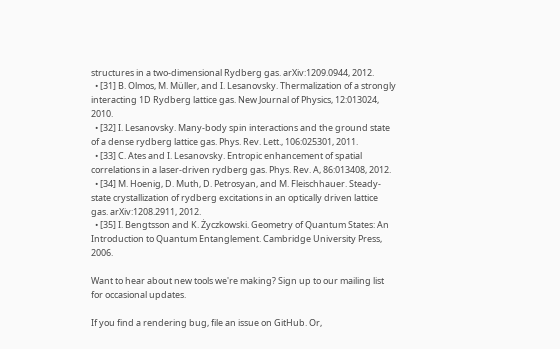structures in a two-dimensional Rydberg gas. arXiv:1209.0944, 2012.
  • [31] B. Olmos, M. Müller, and I. Lesanovsky. Thermalization of a strongly interacting 1D Rydberg lattice gas. New Journal of Physics, 12:013024, 2010.
  • [32] I. Lesanovsky. Many-body spin interactions and the ground state of a dense rydberg lattice gas. Phys. Rev. Lett., 106:025301, 2011.
  • [33] C. Ates and I. Lesanovsky. Entropic enhancement of spatial correlations in a laser-driven rydberg gas. Phys. Rev. A, 86:013408, 2012.
  • [34] M. Hoenig, D. Muth, D. Petrosyan, and M. Fleischhauer. Steady-state crystallization of rydberg excitations in an optically driven lattice gas. arXiv:1208.2911, 2012.
  • [35] I. Bengtsson and K. Życzkowski. Geometry of Quantum States: An Introduction to Quantum Entanglement. Cambridge University Press, 2006.

Want to hear about new tools we're making? Sign up to our mailing list for occasional updates.

If you find a rendering bug, file an issue on GitHub. Or,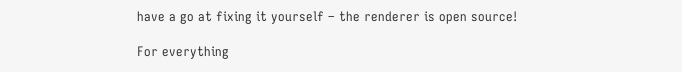have a go at fixing it yourself – the renderer is open source!

For everything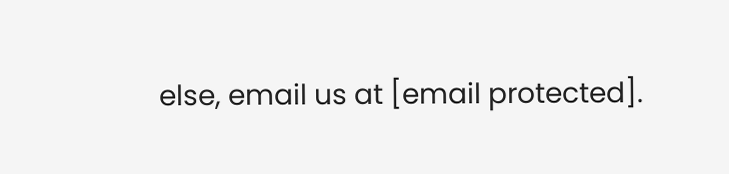else, email us at [email protected].